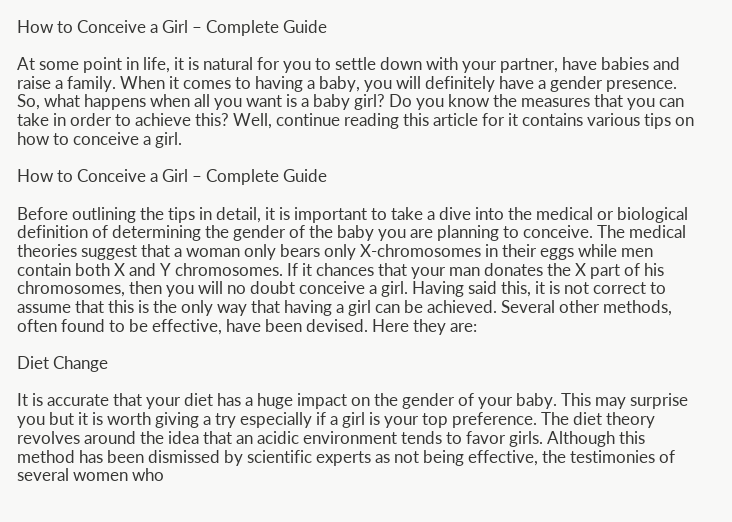How to Conceive a Girl – Complete Guide

At some point in life, it is natural for you to settle down with your partner, have babies and raise a family. When it comes to having a baby, you will definitely have a gender presence. So, what happens when all you want is a baby girl? Do you know the measures that you can take in order to achieve this? Well, continue reading this article for it contains various tips on how to conceive a girl.

How to Conceive a Girl – Complete Guide

Before outlining the tips in detail, it is important to take a dive into the medical or biological definition of determining the gender of the baby you are planning to conceive. The medical theories suggest that a woman only bears only X-chromosomes in their eggs while men contain both X and Y chromosomes. If it chances that your man donates the X part of his chromosomes, then you will no doubt conceive a girl. Having said this, it is not correct to assume that this is the only way that having a girl can be achieved. Several other methods, often found to be effective, have been devised. Here they are:

Diet Change

It is accurate that your diet has a huge impact on the gender of your baby. This may surprise you but it is worth giving a try especially if a girl is your top preference. The diet theory revolves around the idea that an acidic environment tends to favor girls. Although this method has been dismissed by scientific experts as not being effective, the testimonies of several women who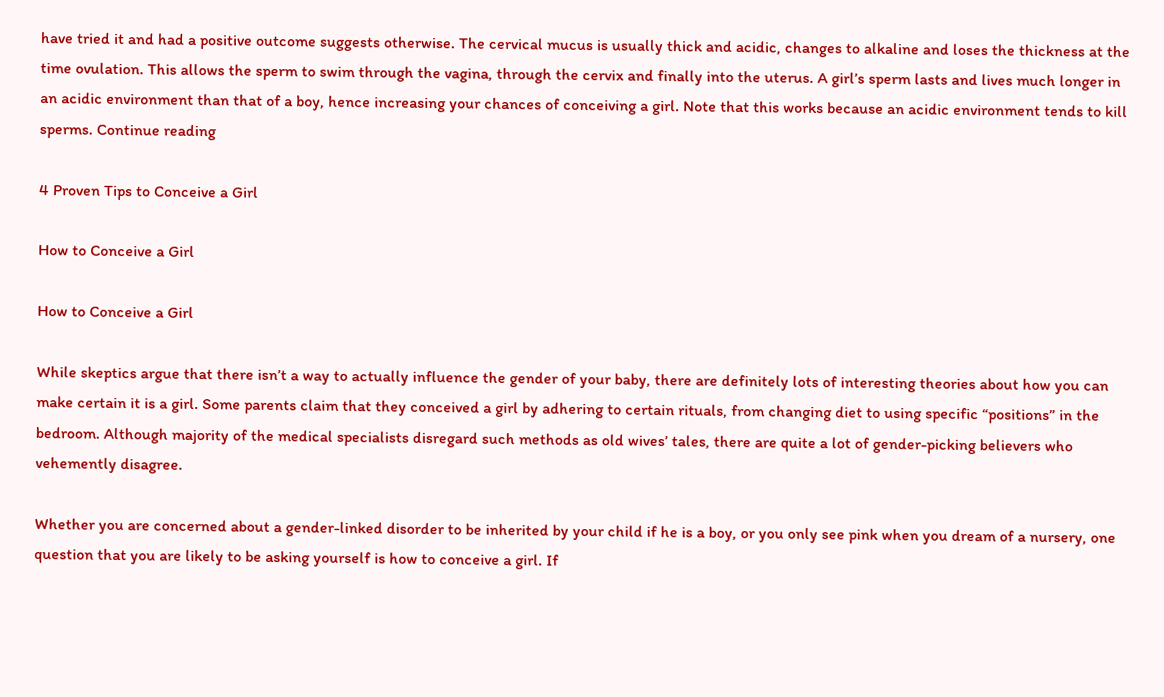have tried it and had a positive outcome suggests otherwise. The cervical mucus is usually thick and acidic, changes to alkaline and loses the thickness at the time ovulation. This allows the sperm to swim through the vagina, through the cervix and finally into the uterus. A girl’s sperm lasts and lives much longer in an acidic environment than that of a boy, hence increasing your chances of conceiving a girl. Note that this works because an acidic environment tends to kill sperms. Continue reading

4 Proven Tips to Conceive a Girl

How to Conceive a Girl

How to Conceive a Girl

While skeptics argue that there isn’t a way to actually influence the gender of your baby, there are definitely lots of interesting theories about how you can make certain it is a girl. Some parents claim that they conceived a girl by adhering to certain rituals, from changing diet to using specific “positions” in the bedroom. Although majority of the medical specialists disregard such methods as old wives’ tales, there are quite a lot of gender-picking believers who vehemently disagree.

Whether you are concerned about a gender-linked disorder to be inherited by your child if he is a boy, or you only see pink when you dream of a nursery, one question that you are likely to be asking yourself is how to conceive a girl. If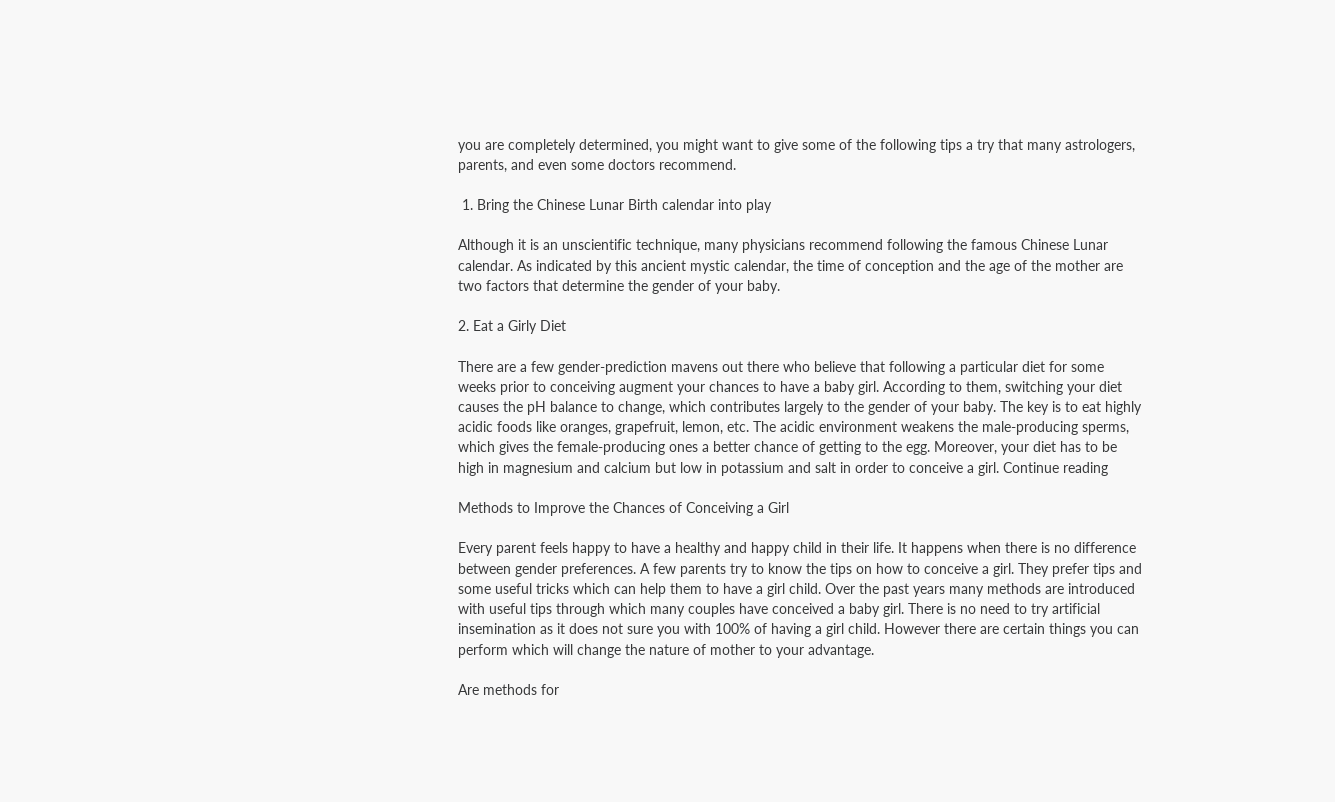you are completely determined, you might want to give some of the following tips a try that many astrologers, parents, and even some doctors recommend.

 1. Bring the Chinese Lunar Birth calendar into play

Although it is an unscientific technique, many physicians recommend following the famous Chinese Lunar calendar. As indicated by this ancient mystic calendar, the time of conception and the age of the mother are two factors that determine the gender of your baby.

2. Eat a Girly Diet

There are a few gender-prediction mavens out there who believe that following a particular diet for some weeks prior to conceiving augment your chances to have a baby girl. According to them, switching your diet causes the pH balance to change, which contributes largely to the gender of your baby. The key is to eat highly acidic foods like oranges, grapefruit, lemon, etc. The acidic environment weakens the male-producing sperms, which gives the female-producing ones a better chance of getting to the egg. Moreover, your diet has to be high in magnesium and calcium but low in potassium and salt in order to conceive a girl. Continue reading

Methods to Improve the Chances of Conceiving a Girl

Every parent feels happy to have a healthy and happy child in their life. It happens when there is no difference between gender preferences. A few parents try to know the tips on how to conceive a girl. They prefer tips and some useful tricks which can help them to have a girl child. Over the past years many methods are introduced with useful tips through which many couples have conceived a baby girl. There is no need to try artificial insemination as it does not sure you with 100% of having a girl child. However there are certain things you can perform which will change the nature of mother to your advantage.

Are methods for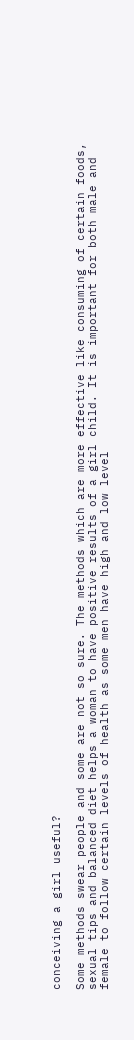conceiving a girl useful?

Some methods swear people and some are not so sure. The methods which are more effective like consuming of certain foods, sexual tips and balanced diet helps a woman to have positive results of a girl child. It is important for both male and female to follow certain levels of health as some men have high and low level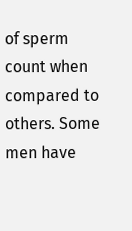of sperm count when compared to others. Some men have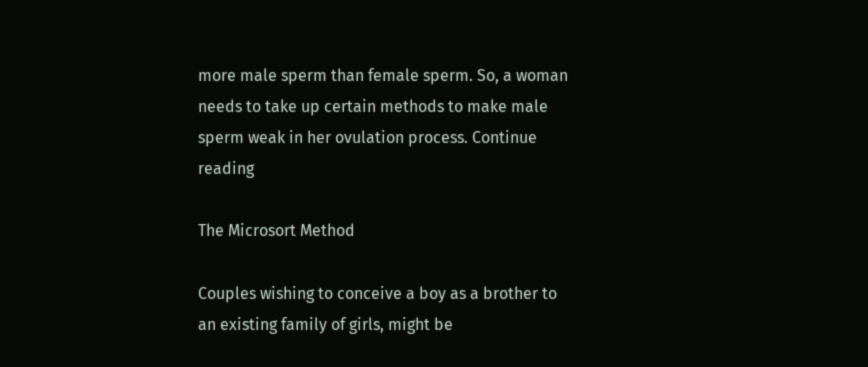more male sperm than female sperm. So, a woman needs to take up certain methods to make male sperm weak in her ovulation process. Continue reading

The Microsort Method

Couples wishing to conceive a boy as a brother to an existing family of girls, might be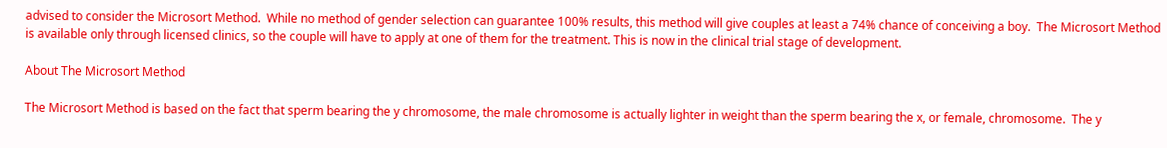advised to consider the Microsort Method.  While no method of gender selection can guarantee 100% results, this method will give couples at least a 74% chance of conceiving a boy.  The Microsort Method is available only through licensed clinics, so the couple will have to apply at one of them for the treatment. This is now in the clinical trial stage of development.

About The Microsort Method

The Microsort Method is based on the fact that sperm bearing the y chromosome, the male chromosome is actually lighter in weight than the sperm bearing the x, or female, chromosome.  The y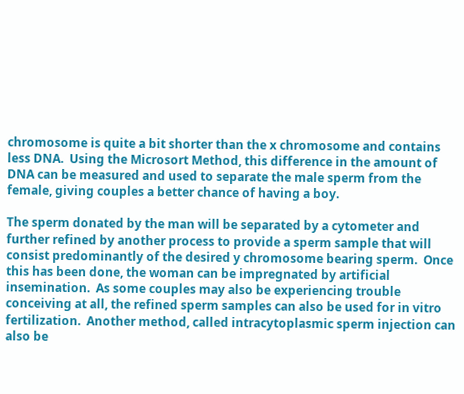chromosome is quite a bit shorter than the x chromosome and contains less DNA.  Using the Microsort Method, this difference in the amount of DNA can be measured and used to separate the male sperm from the female, giving couples a better chance of having a boy.

The sperm donated by the man will be separated by a cytometer and further refined by another process to provide a sperm sample that will consist predominantly of the desired y chromosome bearing sperm.  Once this has been done, the woman can be impregnated by artificial insemination.  As some couples may also be experiencing trouble conceiving at all, the refined sperm samples can also be used for in vitro fertilization.  Another method, called intracytoplasmic sperm injection can also be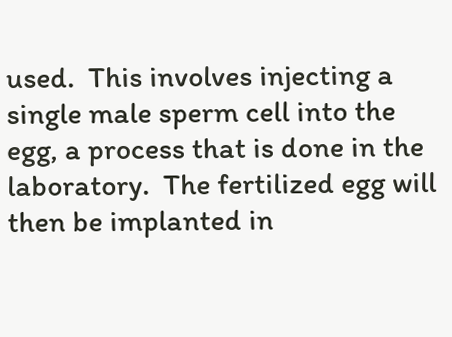used.  This involves injecting a single male sperm cell into the egg, a process that is done in the laboratory.  The fertilized egg will then be implanted in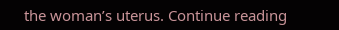the woman’s uterus. Continue reading